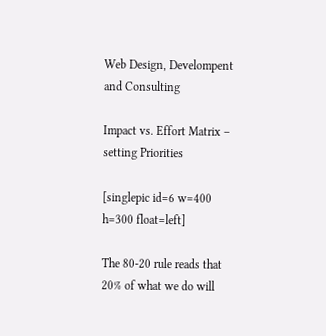Web Design, Develompent and Consulting

Impact vs. Effort Matrix – setting Priorities

[singlepic id=6 w=400 h=300 float=left]

The 80-20 rule reads that 20% of what we do will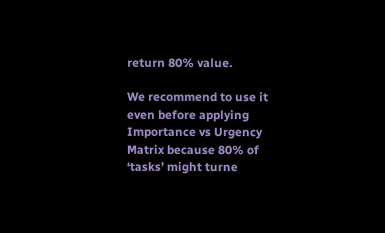return 80% value.

We recommend to use it even before applying  Importance vs Urgency Matrix because 80% of ‘tasks’ might turne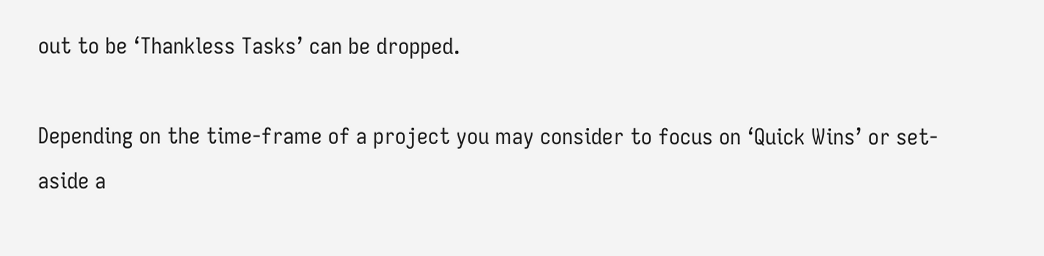out to be ‘Thankless Tasks’ can be dropped.

Depending on the time-frame of a project you may consider to focus on ‘Quick Wins’ or set-aside a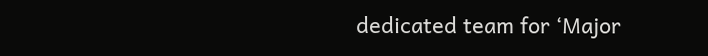dedicated team for ‘Major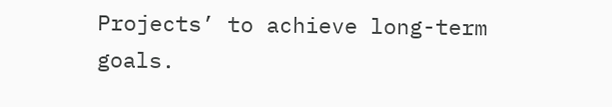Projects’ to achieve long-term goals.